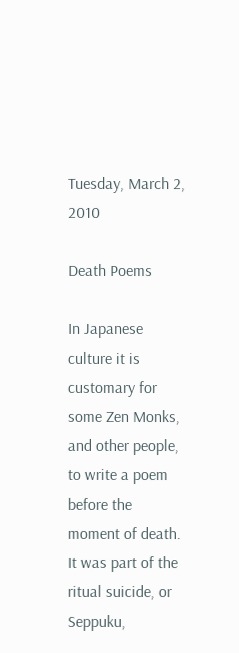Tuesday, March 2, 2010

Death Poems

In Japanese culture it is customary for some Zen Monks, and other people, to write a poem before the moment of death. It was part of the ritual suicide, or Seppuku,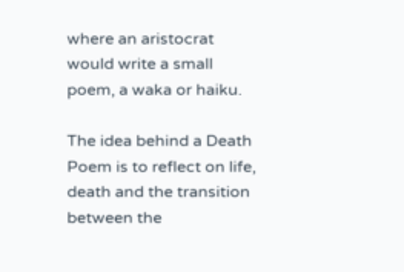where an aristocrat would write a small poem, a waka or haiku.

The idea behind a Death Poem is to reflect on life, death and the transition between the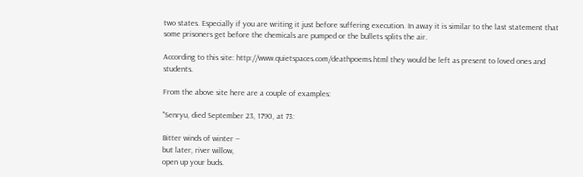two states. Especially if you are writing it just before suffering execution. In away it is similar to the last statement that some prisoners get before the chemicals are pumped or the bullets splits the air.

According to this site: http://www.quietspaces.com/deathpoems.html they would be left as present to loved ones and students.

From the above site here are a couple of examples:

"Senryu, died September 23, 1790, at 73:

Bitter winds of winter --
but later, river willow,
open up your buds.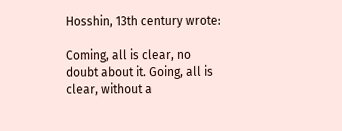Hosshin, 13th century wrote:

Coming, all is clear, no
doubt about it. Going, all is
clear, without a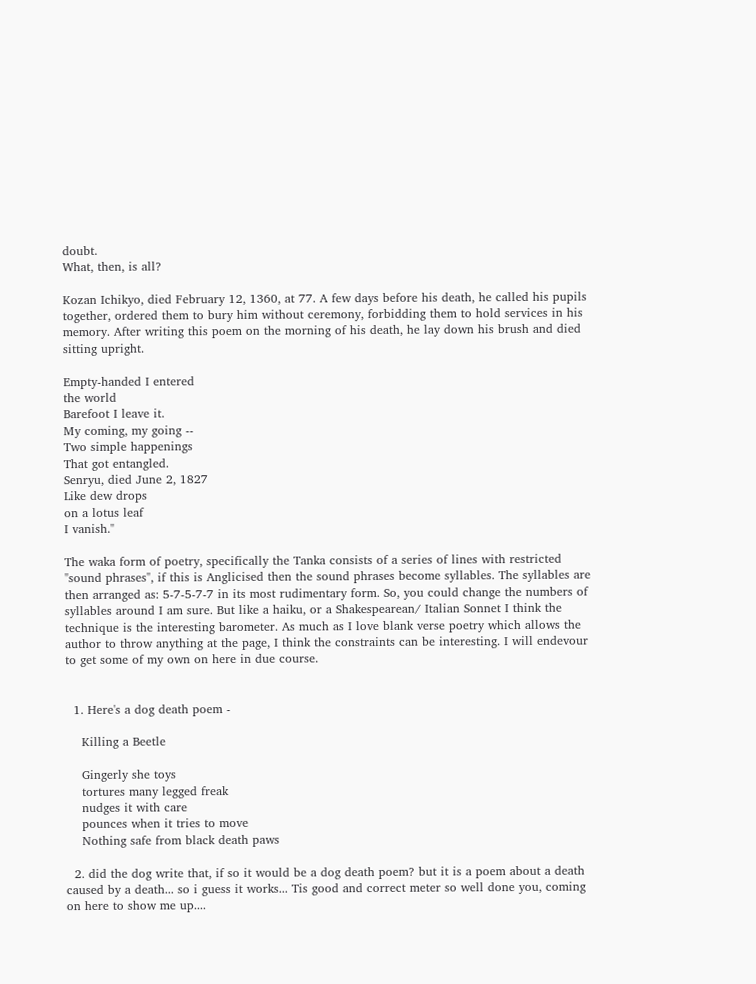doubt.
What, then, is all?

Kozan Ichikyo, died February 12, 1360, at 77. A few days before his death, he called his pupils together, ordered them to bury him without ceremony, forbidding them to hold services in his memory. After writing this poem on the morning of his death, he lay down his brush and died sitting upright.

Empty-handed I entered
the world
Barefoot I leave it.
My coming, my going --
Two simple happenings
That got entangled.
Senryu, died June 2, 1827
Like dew drops
on a lotus leaf
I vanish."

The waka form of poetry, specifically the Tanka consists of a series of lines with restricted "sound phrases", if this is Anglicised then the sound phrases become syllables. The syllables are then arranged as: 5-7-5-7-7 in its most rudimentary form. So, you could change the numbers of syllables around I am sure. But like a haiku, or a Shakespearean/ Italian Sonnet I think the technique is the interesting barometer. As much as I love blank verse poetry which allows the author to throw anything at the page, I think the constraints can be interesting. I will endevour to get some of my own on here in due course.


  1. Here's a dog death poem -

    Killing a Beetle

    Gingerly she toys
    tortures many legged freak
    nudges it with care
    pounces when it tries to move
    Nothing safe from black death paws

  2. did the dog write that, if so it would be a dog death poem? but it is a poem about a death caused by a death... so i guess it works... Tis good and correct meter so well done you, coming on here to show me up....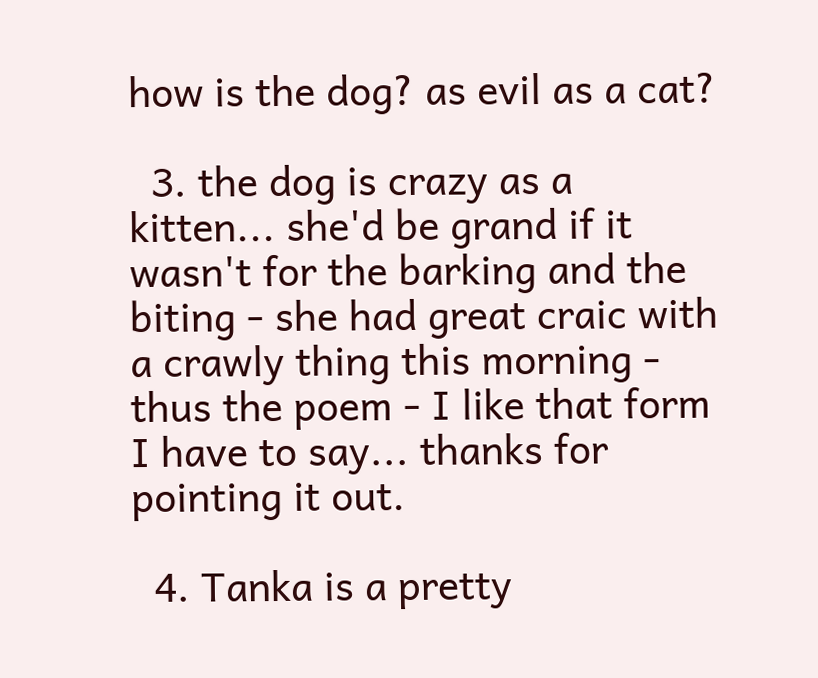how is the dog? as evil as a cat?

  3. the dog is crazy as a kitten... she'd be grand if it wasn't for the barking and the biting - she had great craic with a crawly thing this morning - thus the poem - I like that form I have to say... thanks for pointing it out.

  4. Tanka is a pretty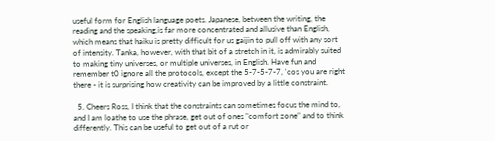useful form for English language poets. Japanese, between the writing, the reading and the speaking,is far more concentrated and allusive than English, which means that haiku is pretty difficult for us gaijin to pull off with any sort of intensity. Tanka, however, with that bit of a stretch in it, is admirably suited to making tiny universes, or multiple universes, in English. Have fun and remember t0 ignore all the protocols, except the 5-7-5-7-7, 'cos you are right there - it is surprising how creativity can be improved by a little constraint.

  5. Cheers Ross, I think that the constraints can sometimes focus the mind to, and I am loathe to use the phrase, get out of ones "comfort zone" and to think differently. This can be useful to get out of a rut or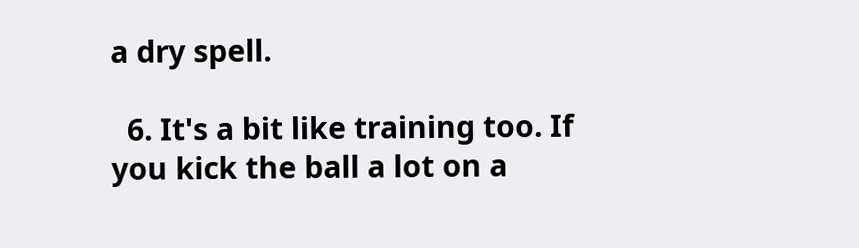a dry spell.

  6. It's a bit like training too. If you kick the ball a lot on a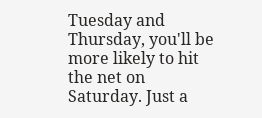Tuesday and Thursday, you'll be more likely to hit the net on Saturday. Just a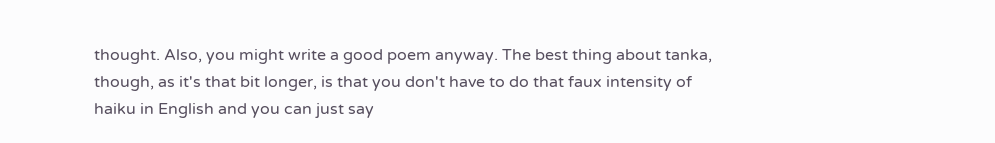thought. Also, you might write a good poem anyway. The best thing about tanka, though, as it's that bit longer, is that you don't have to do that faux intensity of haiku in English and you can just say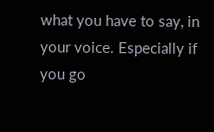what you have to say, in your voice. Especially if you go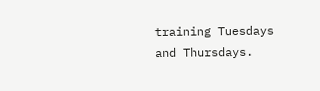training Tuesdays and Thursdays.